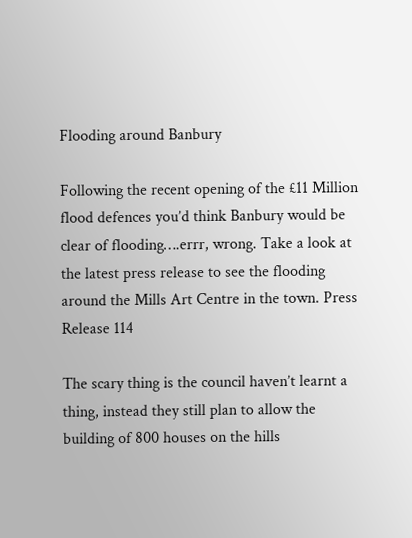Flooding around Banbury

Following the recent opening of the £11 Million flood defences you’d think Banbury would be clear of flooding….errr, wrong. Take a look at the latest press release to see the flooding around the Mills Art Centre in the town. Press Release 114

The scary thing is the council haven’t learnt a thing, instead they still plan to allow the building of 800 houses on the hills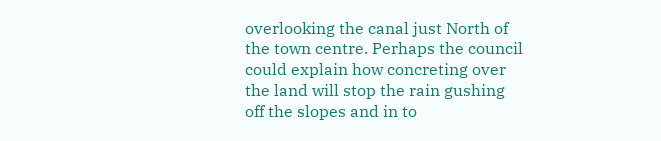overlooking the canal just North of the town centre. Perhaps the council could explain how concreting over the land will stop the rain gushing off the slopes and in to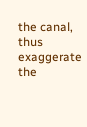the canal, thus exaggerate the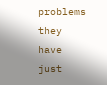problems they have just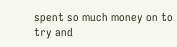spent so much money on to try and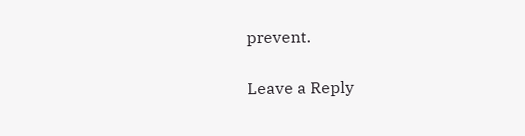prevent.

Leave a Reply